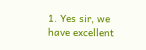1. Yes sir, we have excellent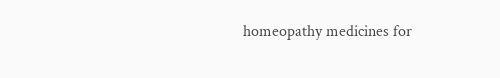homeopathy medicines for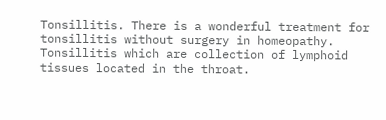Tonsillitis. There is a wonderful treatment for tonsillitis without surgery in homeopathy. Tonsillitis which are collection of lymphoid tissues located in the throat.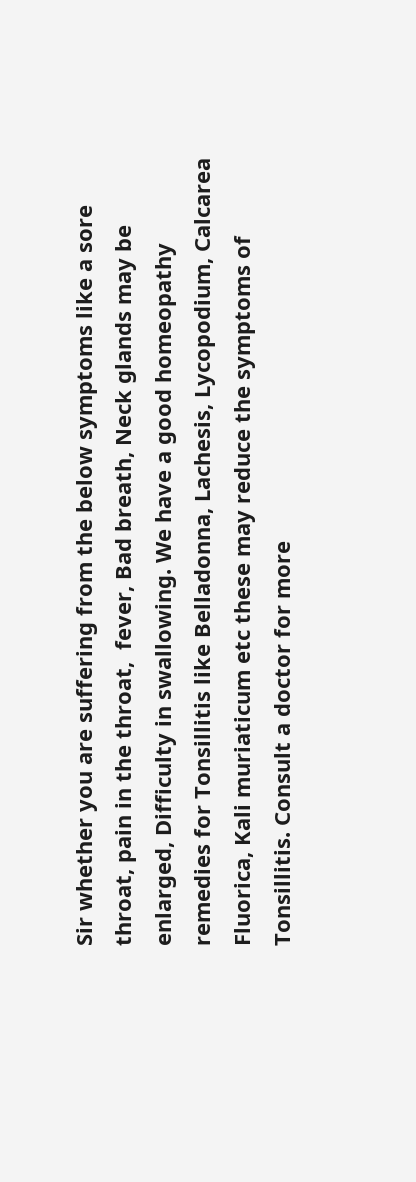Sir whether you are suffering from the below symptoms like a sore throat, pain in the throat,  fever, Bad breath, Neck glands may be enlarged, Difficulty in swallowing. We have a good homeopathy remedies for Tonsillitis like Belladonna, Lachesis, Lycopodium, Calcarea Fluorica, Kali muriaticum etc these may reduce the symptoms of Tonsillitis. Consult a doctor for more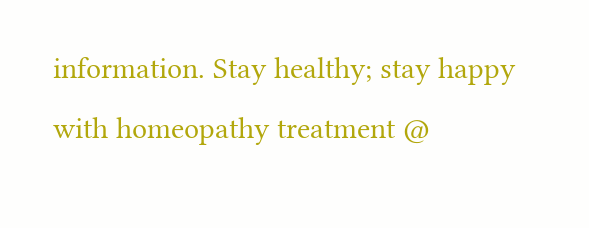information. Stay healthy; stay happy with homeopathy treatment @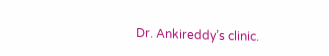Dr. Ankireddy’s clinic.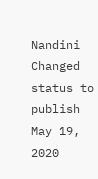Nandini Changed status to publish May 19, 2020